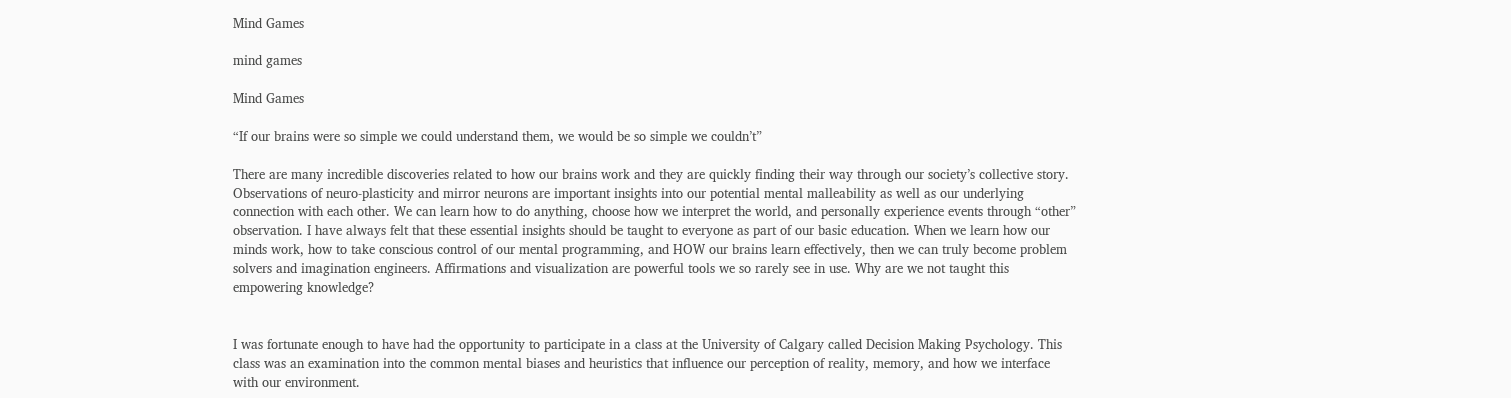Mind Games

mind games

Mind Games

“If our brains were so simple we could understand them, we would be so simple we couldn’t”

There are many incredible discoveries related to how our brains work and they are quickly finding their way through our society’s collective story. Observations of neuro-plasticity and mirror neurons are important insights into our potential mental malleability as well as our underlying connection with each other. We can learn how to do anything, choose how we interpret the world, and personally experience events through “other” observation. I have always felt that these essential insights should be taught to everyone as part of our basic education. When we learn how our minds work, how to take conscious control of our mental programming, and HOW our brains learn effectively, then we can truly become problem solvers and imagination engineers. Affirmations and visualization are powerful tools we so rarely see in use. Why are we not taught this empowering knowledge?


I was fortunate enough to have had the opportunity to participate in a class at the University of Calgary called Decision Making Psychology. This class was an examination into the common mental biases and heuristics that influence our perception of reality, memory, and how we interface with our environment.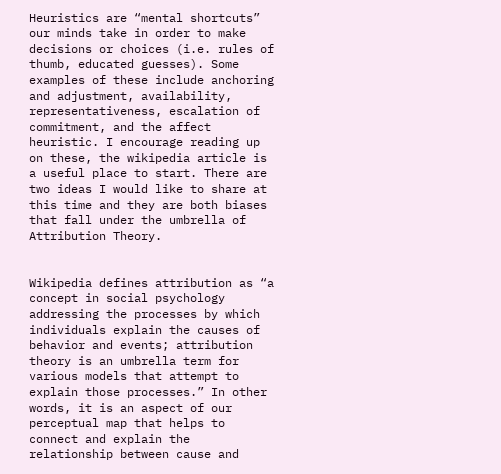Heuristics are “mental shortcuts” our minds take in order to make decisions or choices (i.e. rules of thumb, educated guesses). Some examples of these include anchoring and adjustment, availability, representativeness, escalation of commitment, and the affect heuristic. I encourage reading up on these, the wikipedia article is a useful place to start. There are two ideas I would like to share at this time and they are both biases that fall under the umbrella of Attribution Theory.


Wikipedia defines attribution as “a concept in social psychology addressing the processes by which individuals explain the causes of behavior and events; attribution theory is an umbrella term for various models that attempt to explain those processes.” In other words, it is an aspect of our perceptual map that helps to connect and explain the relationship between cause and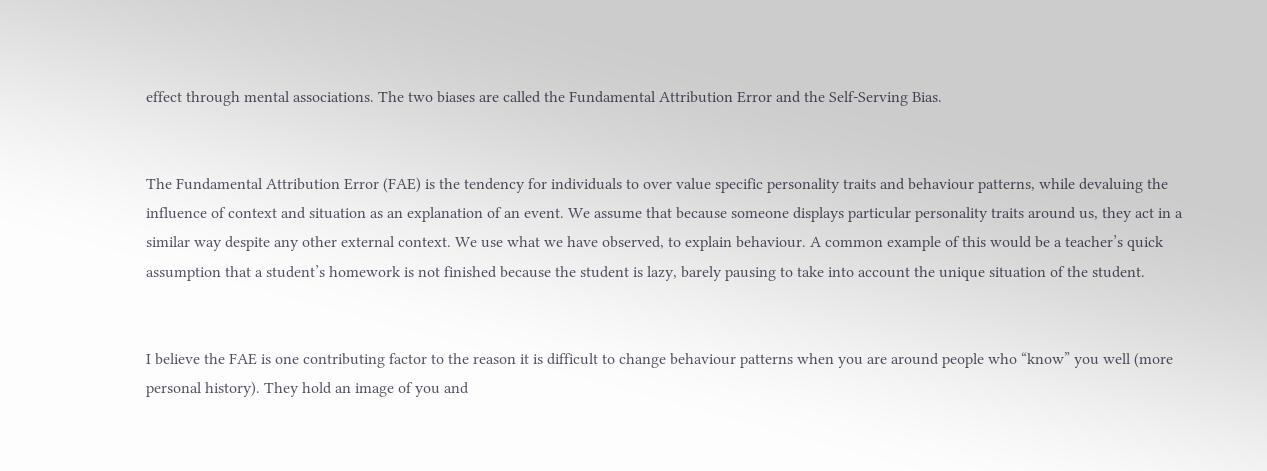effect through mental associations. The two biases are called the Fundamental Attribution Error and the Self-Serving Bias.


The Fundamental Attribution Error (FAE) is the tendency for individuals to over value specific personality traits and behaviour patterns, while devaluing the influence of context and situation as an explanation of an event. We assume that because someone displays particular personality traits around us, they act in a similar way despite any other external context. We use what we have observed, to explain behaviour. A common example of this would be a teacher’s quick assumption that a student’s homework is not finished because the student is lazy, barely pausing to take into account the unique situation of the student.


I believe the FAE is one contributing factor to the reason it is difficult to change behaviour patterns when you are around people who “know” you well (more personal history). They hold an image of you and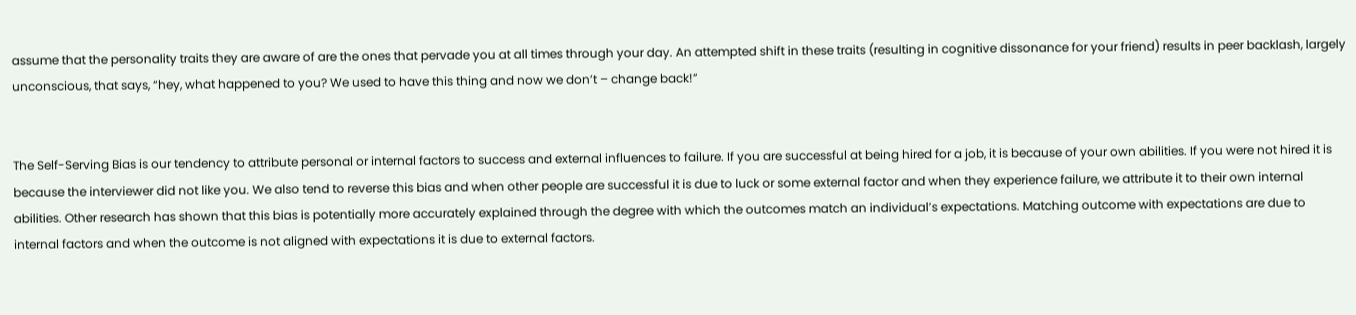assume that the personality traits they are aware of are the ones that pervade you at all times through your day. An attempted shift in these traits (resulting in cognitive dissonance for your friend) results in peer backlash, largely unconscious, that says, “hey, what happened to you? We used to have this thing and now we don’t – change back!”


The Self-Serving Bias is our tendency to attribute personal or internal factors to success and external influences to failure. If you are successful at being hired for a job, it is because of your own abilities. If you were not hired it is because the interviewer did not like you. We also tend to reverse this bias and when other people are successful it is due to luck or some external factor and when they experience failure, we attribute it to their own internal abilities. Other research has shown that this bias is potentially more accurately explained through the degree with which the outcomes match an individual’s expectations. Matching outcome with expectations are due to internal factors and when the outcome is not aligned with expectations it is due to external factors.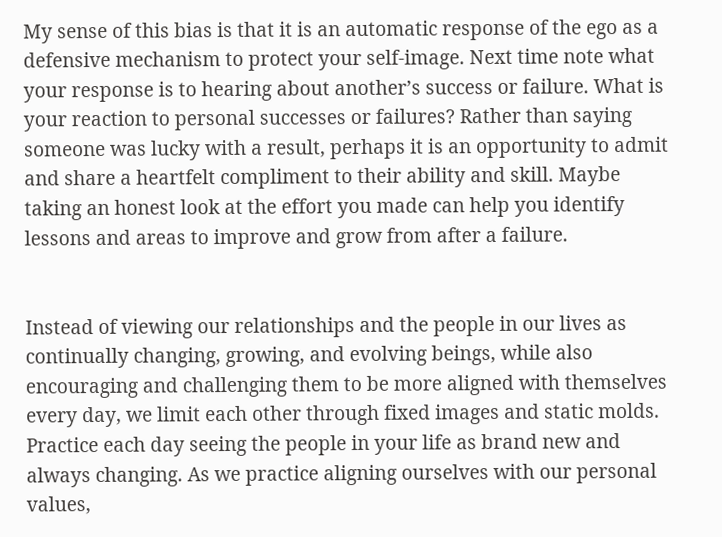My sense of this bias is that it is an automatic response of the ego as a defensive mechanism to protect your self-image. Next time note what your response is to hearing about another’s success or failure. What is your reaction to personal successes or failures? Rather than saying someone was lucky with a result, perhaps it is an opportunity to admit and share a heartfelt compliment to their ability and skill. Maybe taking an honest look at the effort you made can help you identify lessons and areas to improve and grow from after a failure.


Instead of viewing our relationships and the people in our lives as continually changing, growing, and evolving beings, while also encouraging and challenging them to be more aligned with themselves every day, we limit each other through fixed images and static molds. Practice each day seeing the people in your life as brand new and always changing. As we practice aligning ourselves with our personal values,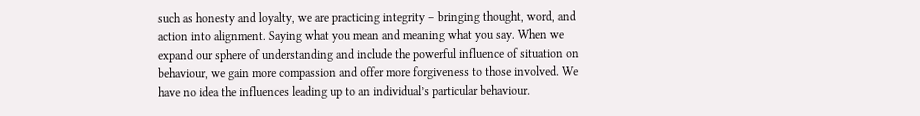such as honesty and loyalty, we are practicing integrity – bringing thought, word, and action into alignment. Saying what you mean and meaning what you say. When we expand our sphere of understanding and include the powerful influence of situation on behaviour, we gain more compassion and offer more forgiveness to those involved. We have no idea the influences leading up to an individual’s particular behaviour.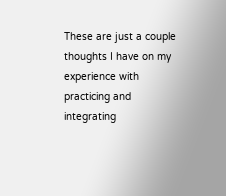These are just a couple thoughts I have on my experience with practicing and integrating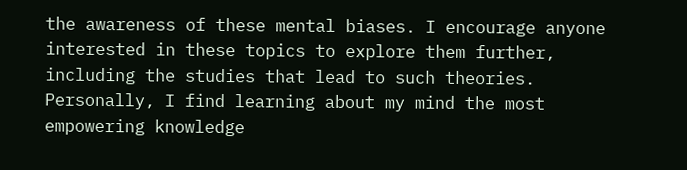the awareness of these mental biases. I encourage anyone interested in these topics to explore them further, including the studies that lead to such theories. Personally, I find learning about my mind the most empowering knowledge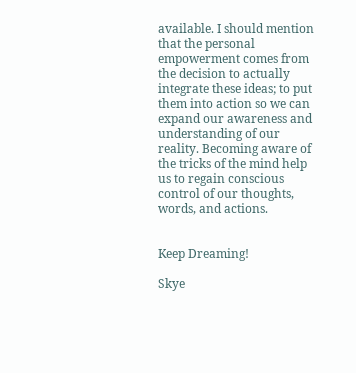available. I should mention that the personal empowerment comes from the decision to actually integrate these ideas; to put them into action so we can expand our awareness and understanding of our reality. Becoming aware of the tricks of the mind help us to regain conscious control of our thoughts, words, and actions.


Keep Dreaming!

Skye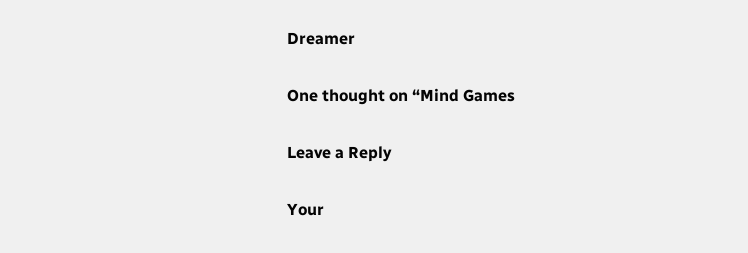Dreamer

One thought on “Mind Games

Leave a Reply

Your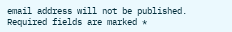email address will not be published. Required fields are marked *